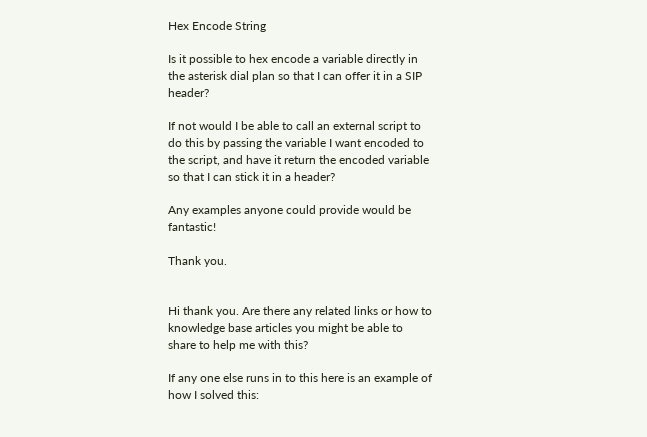Hex Encode String

Is it possible to hex encode a variable directly in the asterisk dial plan so that I can offer it in a SIP header?

If not would I be able to call an external script to do this by passing the variable I want encoded to the script, and have it return the encoded variable so that I can stick it in a header?

Any examples anyone could provide would be fantastic!

Thank you.


Hi thank you. Are there any related links or how to knowledge base articles you might be able to share to help me with this?

If any one else runs in to this here is an example of how I solved this: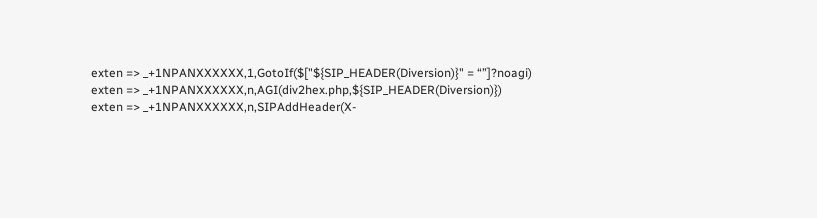exten => _+1NPANXXXXXX,1,GotoIf($["${SIP_HEADER(Diversion)}" = “”]?noagi)
exten => _+1NPANXXXXXX,n,AGI(div2hex.php,${SIP_HEADER(Diversion)})
exten => _+1NPANXXXXXX,n,SIPAddHeader(X-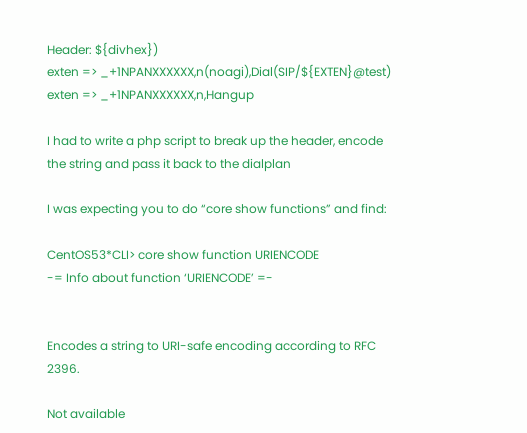Header: ${divhex})
exten => _+1NPANXXXXXX,n(noagi),Dial(SIP/${EXTEN}@test)
exten => _+1NPANXXXXXX,n,Hangup

I had to write a php script to break up the header, encode the string and pass it back to the dialplan

I was expecting you to do “core show functions” and find:

CentOS53*CLI> core show function URIENCODE
-= Info about function ‘URIENCODE’ =-


Encodes a string to URI-safe encoding according to RFC 2396.

Not available